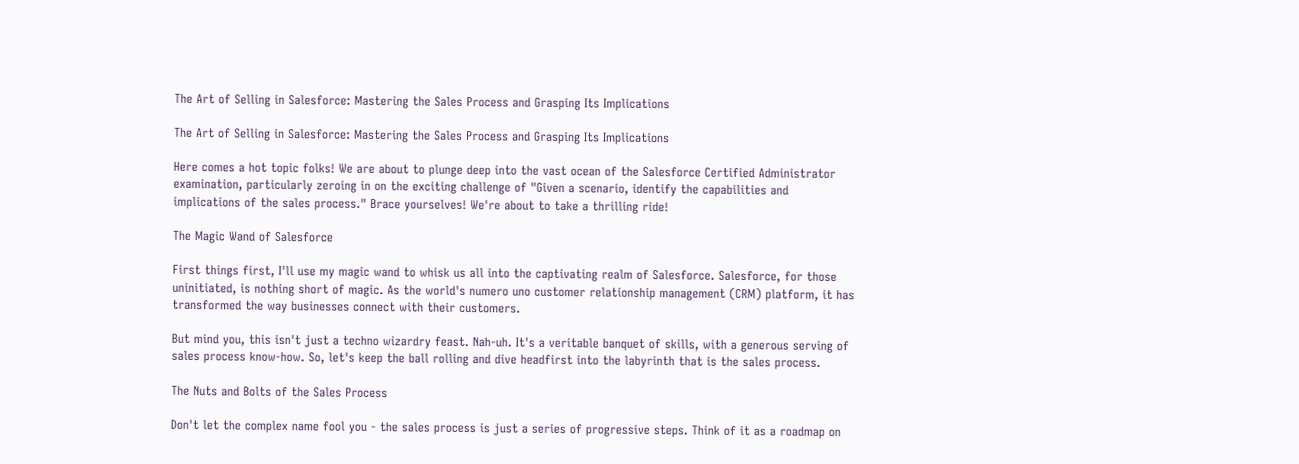The Art of Selling in Salesforce: Mastering the Sales Process and Grasping Its Implications

The Art of Selling in Salesforce: Mastering the Sales Process and Grasping Its Implications

Here comes a hot topic folks! We are about to plunge deep into the vast ocean of the Salesforce Certified Administrator examination, particularly zeroing in on the exciting challenge of "Given a scenario, identify the capabilities and implications of the sales process." Brace yourselves! We're about to take a thrilling ride!

The Magic Wand of Salesforce

First things first, I'll use my magic wand to whisk us all into the captivating realm of Salesforce. Salesforce, for those uninitiated, is nothing short of magic. As the world's numero uno customer relationship management (CRM) platform, it has transformed the way businesses connect with their customers.

But mind you, this isn't just a techno wizardry feast. Nah-uh. It's a veritable banquet of skills, with a generous serving of sales process know-how. So, let's keep the ball rolling and dive headfirst into the labyrinth that is the sales process.

The Nuts and Bolts of the Sales Process

Don't let the complex name fool you - the sales process is just a series of progressive steps. Think of it as a roadmap on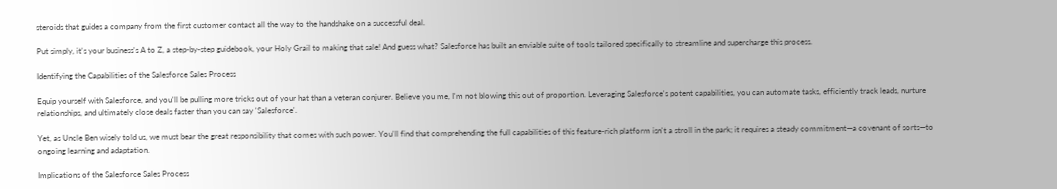steroids that guides a company from the first customer contact all the way to the handshake on a successful deal.

Put simply, it's your business's A to Z, a step-by-step guidebook, your Holy Grail to making that sale! And guess what? Salesforce has built an enviable suite of tools tailored specifically to streamline and supercharge this process.

Identifying the Capabilities of the Salesforce Sales Process

Equip yourself with Salesforce, and you'll be pulling more tricks out of your hat than a veteran conjurer. Believe you me, I'm not blowing this out of proportion. Leveraging Salesforce's potent capabilities, you can automate tasks, efficiently track leads, nurture relationships, and ultimately close deals faster than you can say 'Salesforce'.

Yet, as Uncle Ben wisely told us, we must bear the great responsibility that comes with such power. You'll find that comprehending the full capabilities of this feature-rich platform isn't a stroll in the park; it requires a steady commitment—a covenant of sorts—to ongoing learning and adaptation.

Implications of the Salesforce Sales Process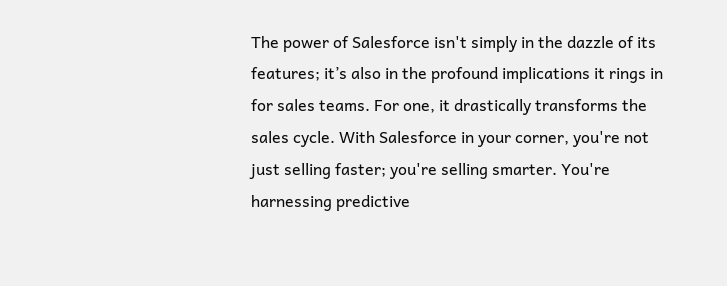The power of Salesforce isn't simply in the dazzle of its features; it’s also in the profound implications it rings in for sales teams. For one, it drastically transforms the sales cycle. With Salesforce in your corner, you're not just selling faster; you're selling smarter. You're harnessing predictive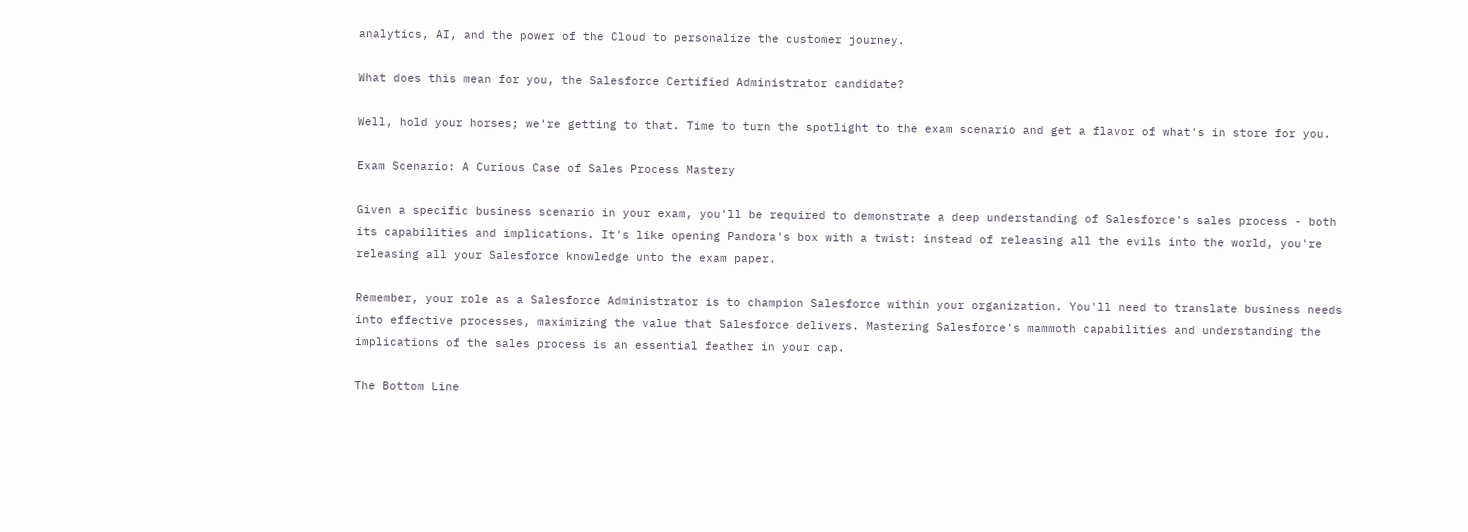analytics, AI, and the power of the Cloud to personalize the customer journey.

What does this mean for you, the Salesforce Certified Administrator candidate?

Well, hold your horses; we're getting to that. Time to turn the spotlight to the exam scenario and get a flavor of what's in store for you.

Exam Scenario: A Curious Case of Sales Process Mastery

Given a specific business scenario in your exam, you'll be required to demonstrate a deep understanding of Salesforce's sales process - both its capabilities and implications. It's like opening Pandora's box with a twist: instead of releasing all the evils into the world, you're releasing all your Salesforce knowledge unto the exam paper.

Remember, your role as a Salesforce Administrator is to champion Salesforce within your organization. You'll need to translate business needs into effective processes, maximizing the value that Salesforce delivers. Mastering Salesforce's mammoth capabilities and understanding the implications of the sales process is an essential feather in your cap.

The Bottom Line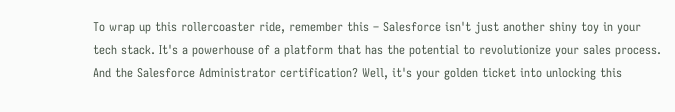To wrap up this rollercoaster ride, remember this – Salesforce isn't just another shiny toy in your tech stack. It's a powerhouse of a platform that has the potential to revolutionize your sales process. And the Salesforce Administrator certification? Well, it's your golden ticket into unlocking this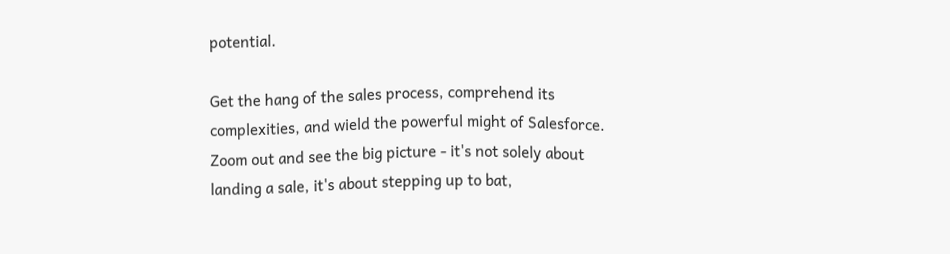potential.

Get the hang of the sales process, comprehend its complexities, and wield the powerful might of Salesforce. Zoom out and see the big picture - it's not solely about landing a sale, it's about stepping up to bat,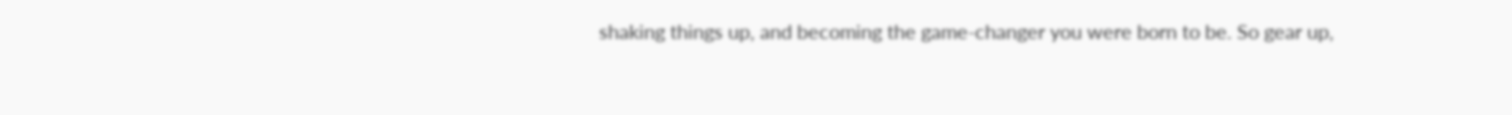shaking things up, and becoming the game-changer you were born to be. So gear up,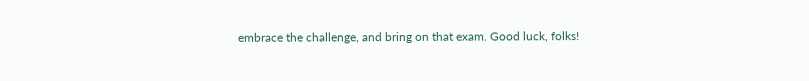embrace the challenge, and bring on that exam. Good luck, folks!